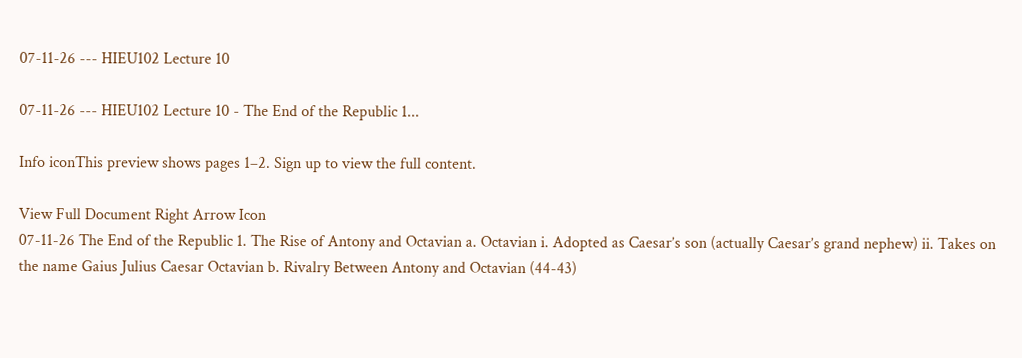07-11-26 --- HIEU102 Lecture 10

07-11-26 --- HIEU102 Lecture 10 - The End of the Republic 1...

Info iconThis preview shows pages 1–2. Sign up to view the full content.

View Full Document Right Arrow Icon
07-11-26 The End of the Republic 1. The Rise of Antony and Octavian a. Octavian i. Adopted as Caesar’s son (actually Caesar’s grand nephew) ii. Takes on the name Gaius Julius Caesar Octavian b. Rivalry Between Antony and Octavian (44-43)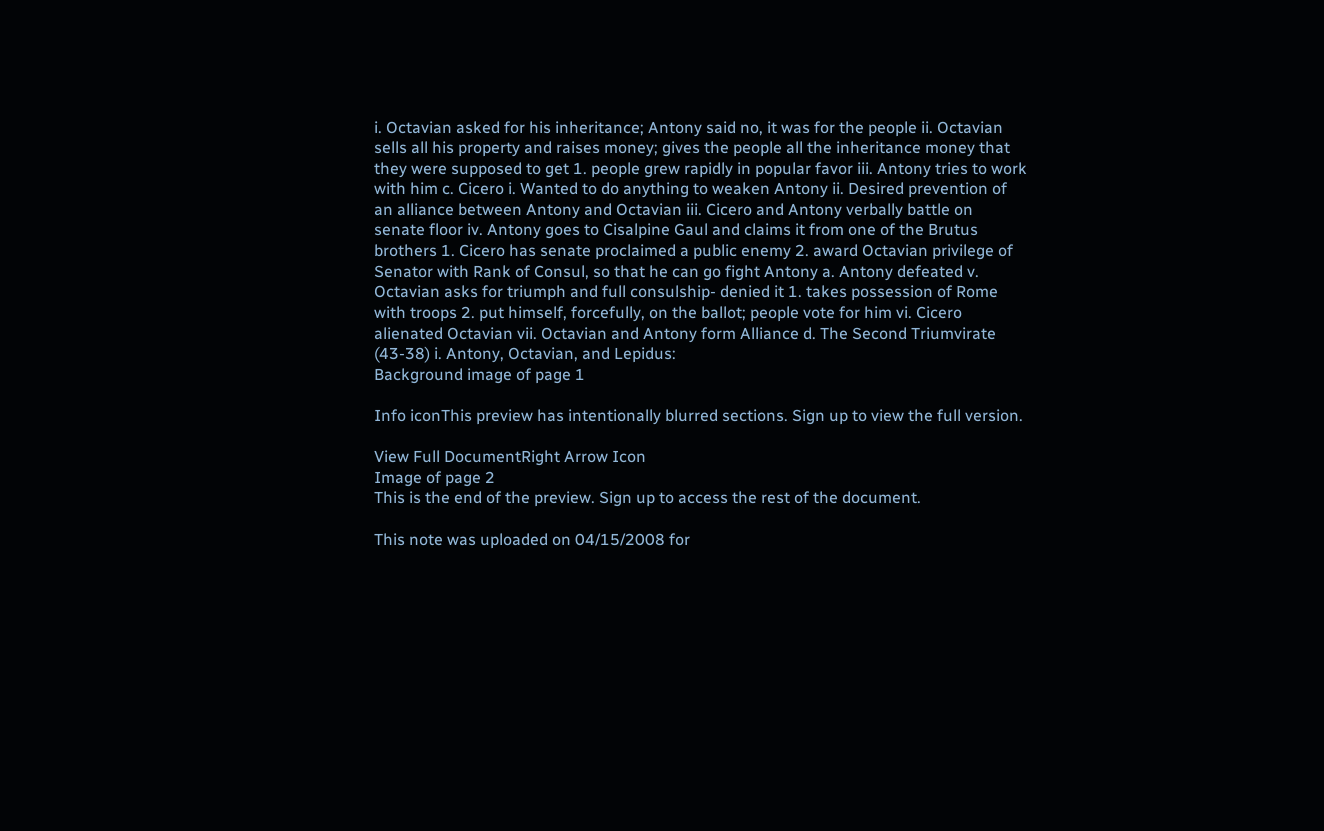i. Octavian asked for his inheritance; Antony said no, it was for the people ii. Octavian sells all his property and raises money; gives the people all the inheritance money that they were supposed to get 1. people grew rapidly in popular favor iii. Antony tries to work with him c. Cicero i. Wanted to do anything to weaken Antony ii. Desired prevention of an alliance between Antony and Octavian iii. Cicero and Antony verbally battle on senate floor iv. Antony goes to Cisalpine Gaul and claims it from one of the Brutus brothers 1. Cicero has senate proclaimed a public enemy 2. award Octavian privilege of Senator with Rank of Consul, so that he can go fight Antony a. Antony defeated v. Octavian asks for triumph and full consulship- denied it 1. takes possession of Rome with troops 2. put himself, forcefully, on the ballot; people vote for him vi. Cicero alienated Octavian vii. Octavian and Antony form Alliance d. The Second Triumvirate (43-38) i. Antony, Octavian, and Lepidus:
Background image of page 1

Info iconThis preview has intentionally blurred sections. Sign up to view the full version.

View Full DocumentRight Arrow Icon
Image of page 2
This is the end of the preview. Sign up to access the rest of the document.

This note was uploaded on 04/15/2008 for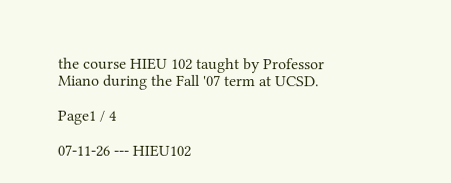the course HIEU 102 taught by Professor Miano during the Fall '07 term at UCSD.

Page1 / 4

07-11-26 --- HIEU102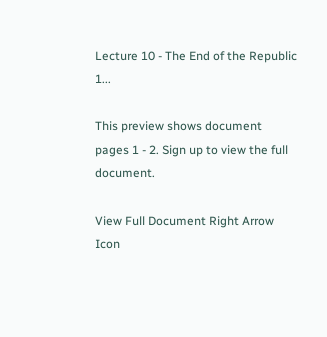Lecture 10 - The End of the Republic 1...

This preview shows document pages 1 - 2. Sign up to view the full document.

View Full Document Right Arrow Icon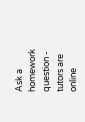Ask a homework question - tutors are online